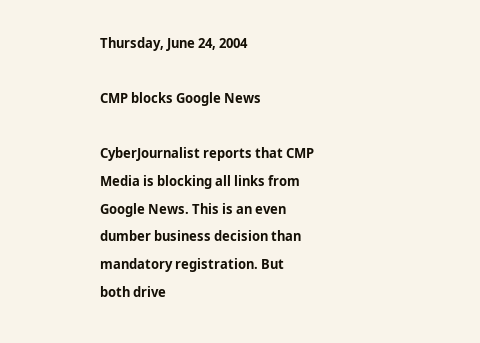Thursday, June 24, 2004

CMP blocks Google News

CyberJournalist reports that CMP Media is blocking all links from Google News. This is an even dumber business decision than mandatory registration. But both drive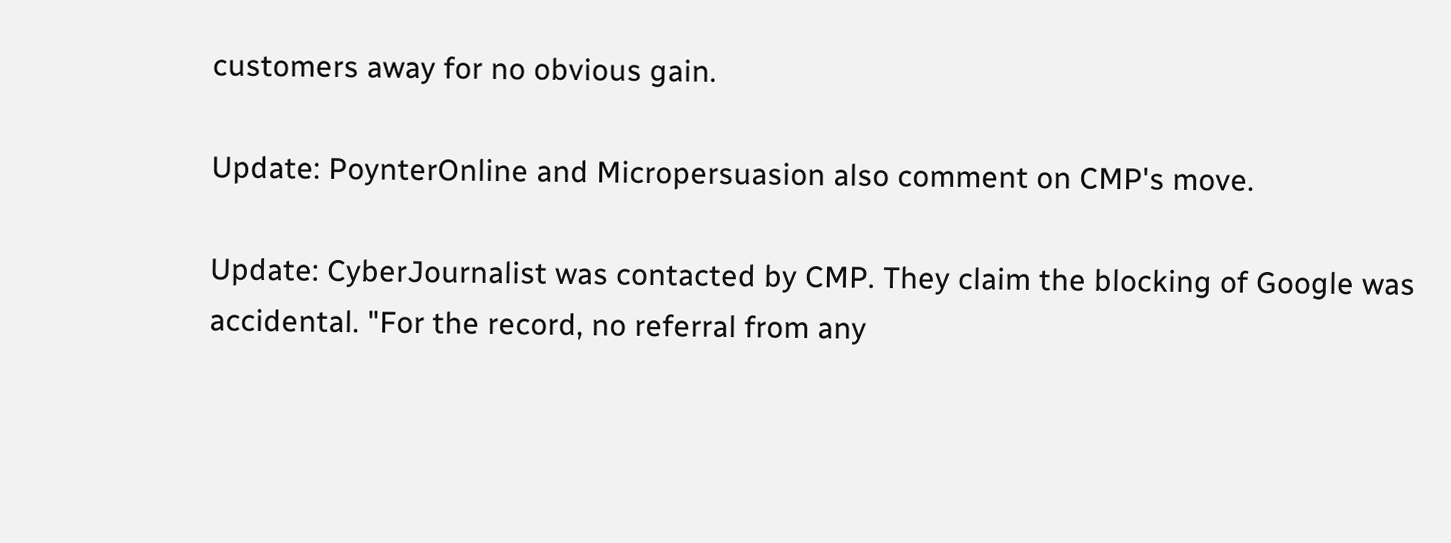customers away for no obvious gain.

Update: PoynterOnline and Micropersuasion also comment on CMP's move.

Update: CyberJournalist was contacted by CMP. They claim the blocking of Google was accidental. "For the record, no referral from any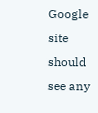Google site should see any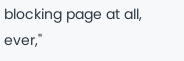blocking page at all, ever,"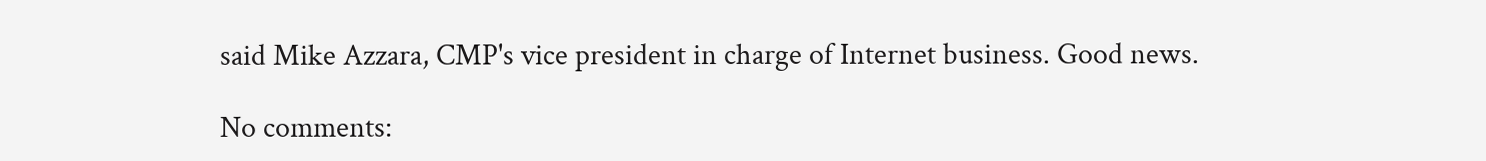said Mike Azzara, CMP's vice president in charge of Internet business. Good news.

No comments: